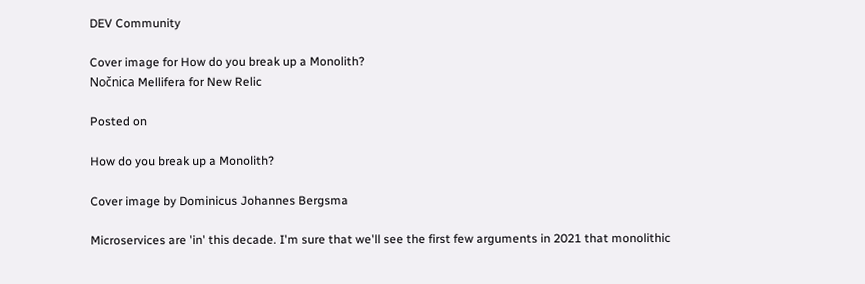DEV Community

Cover image for How do you break up a Monolith?
Nočnica Mellifera for New Relic

Posted on

How do you break up a Monolith?

Cover image by Dominicus Johannes Bergsma

Microservices are 'in' this decade. I'm sure that we'll see the first few arguments in 2021 that monolithic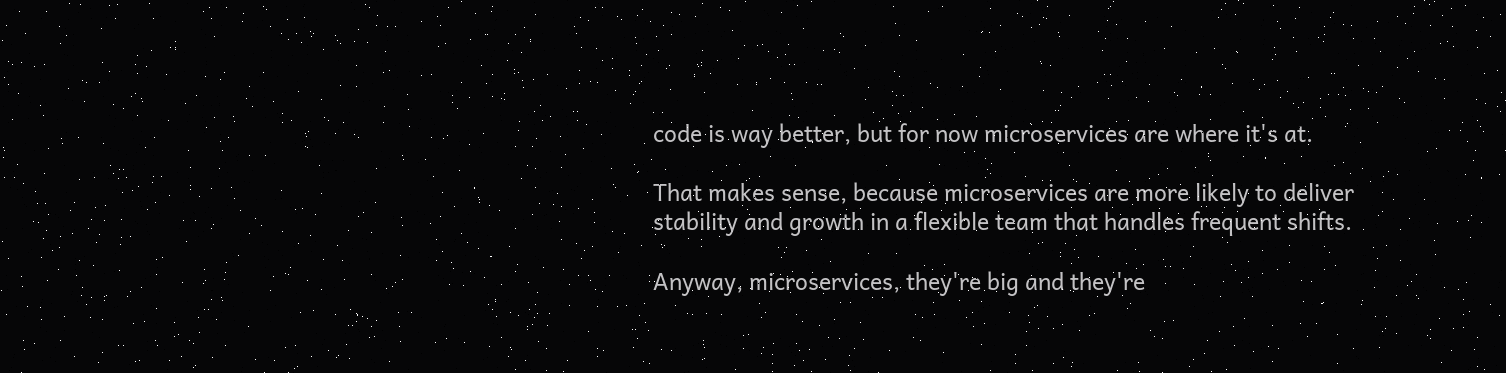code is way better, but for now microservices are where it's at.

That makes sense, because microservices are more likely to deliver stability and growth in a flexible team that handles frequent shifts.

Anyway, microservices, they're big and they're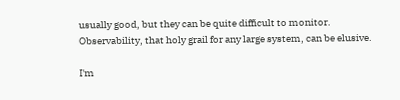usually good, but they can be quite difficult to monitor. Observability, that holy grail for any large system, can be elusive.

I'm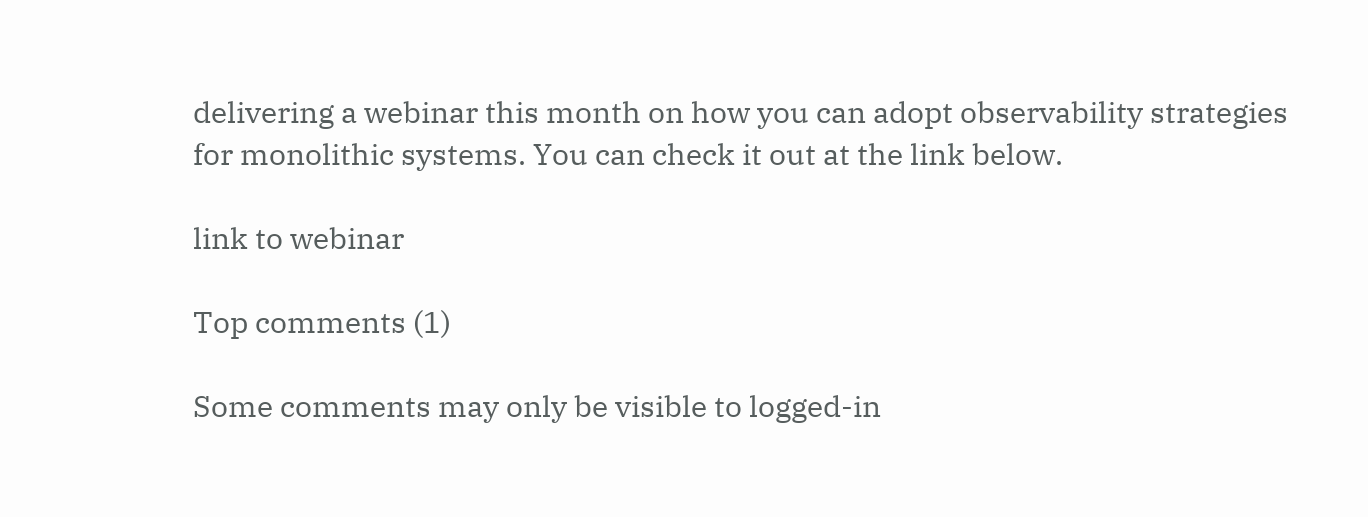delivering a webinar this month on how you can adopt observability strategies for monolithic systems. You can check it out at the link below.

link to webinar

Top comments (1)

Some comments may only be visible to logged-in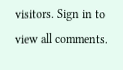visitors. Sign in to view all comments.